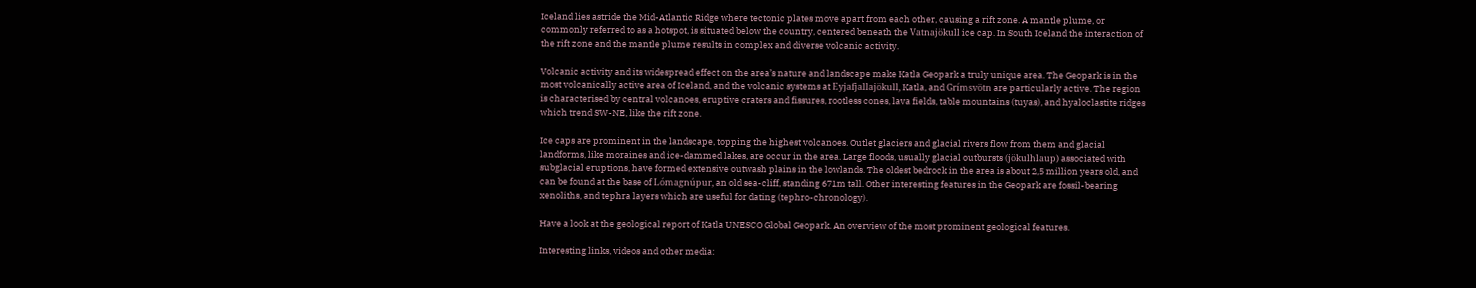Iceland lies astride the Mid-Atlantic Ridge where tectonic plates move apart from each other, causing a rift zone. A mantle plume, or commonly referred to as a hotspot, is situated below the country, centered beneath the Vatnajökull ice cap. In South Iceland the interaction of the rift zone and the mantle plume results in complex and diverse volcanic activity.

Volcanic activity and its widespread effect on the area’s nature and landscape make Katla Geopark a truly unique area. The Geopark is in the most volcanically active area of Iceland, and the volcanic systems at Eyjafjallajökull, Katla, and Grímsvötn are particularly active. The region is characterised by central volcanoes, eruptive craters and fissures, rootless cones, lava fields, table mountains (tuyas), and hyaloclastite ridges which trend SW-NE, like the rift zone.

Ice caps are prominent in the landscape, topping the highest volcanoes. Outlet glaciers and glacial rivers flow from them and glacial landforms, like moraines and ice-dammed lakes, are occur in the area. Large floods, usually glacial outbursts (jökulhlaup) associated with subglacial eruptions, have formed extensive outwash plains in the lowlands. The oldest bedrock in the area is about 2,5 million years old, and can be found at the base of Lómagnúpur, an old sea-cliff, standing 671m tall. Other interesting features in the Geopark are fossil-bearing xenoliths, and tephra layers which are useful for dating (tephro-chronology).

Have a look at the geological report of Katla UNESCO Global Geopark. An overview of the most prominent geological features.

Interesting links, videos and other media: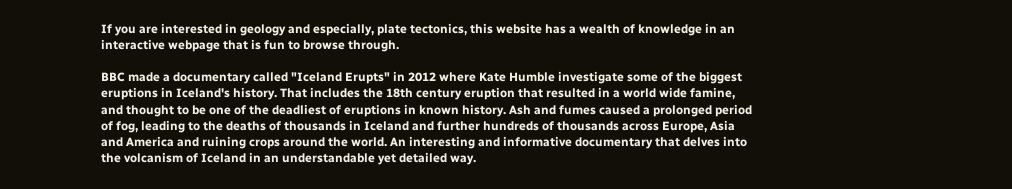If you are interested in geology and especially, plate tectonics, this website has a wealth of knowledge in an interactive webpage that is fun to browse through.

BBC made a documentary called "Iceland Erupts" in 2012 where Kate Humble investigate some of the biggest eruptions in Iceland's history. That includes the 18th century eruption that resulted in a world wide famine, and thought to be one of the deadliest of eruptions in known history. Ash and fumes caused a prolonged period of fog, leading to the deaths of thousands in Iceland and further hundreds of thousands across Europe, Asia and America and ruining crops around the world. An interesting and informative documentary that delves into the volcanism of Iceland in an understandable yet detailed way.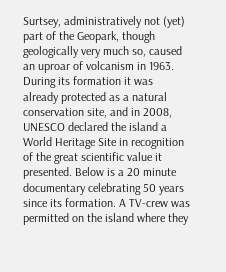Surtsey, administratively not (yet) part of the Geopark, though geologically very much so, caused an uproar of volcanism in 1963. During its formation it was already protected as a natural conservation site, and in 2008, UNESCO declared the island a World Heritage Site in recognition of the great scientific value it presented. Below is a 20 minute documentary celebrating 50 years since its formation. A TV-crew was permitted on the island where they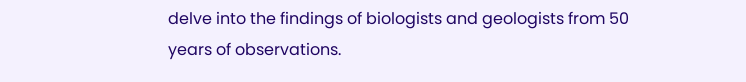delve into the findings of biologists and geologists from 50 years of observations.